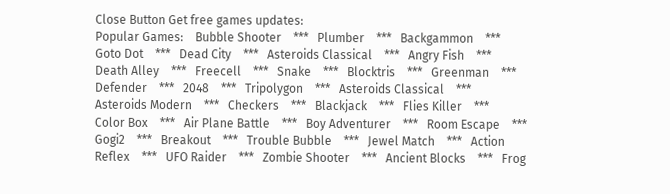Close Button Get free games updates:
Popular Games:    Bubble Shooter    ***   Plumber    ***   Backgammon    ***   Goto Dot    ***   Dead City    ***   Asteroids Classical    ***   Angry Fish    ***   Death Alley    ***   Freecell    ***   Snake    ***   Blocktris    ***   Greenman    ***   Defender    ***   2048    ***   Tripolygon    ***   Asteroids Classical    ***   Asteroids Modern    ***   Checkers    ***   Blackjack    ***   Flies Killer    ***   Color Box    ***   Air Plane Battle    ***   Boy Adventurer    ***   Room Escape    ***   Gogi2    ***   Breakout    ***   Trouble Bubble    ***   Jewel Match    ***   Action Reflex    ***   UFO Raider    ***   Zombie Shooter    ***   Ancient Blocks    ***   Frog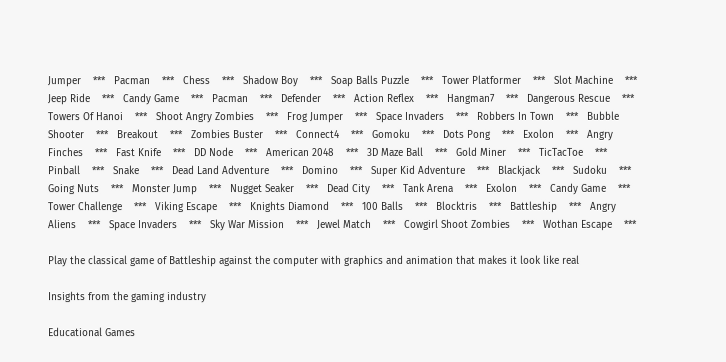Jumper    ***   Pacman    ***   Chess    ***   Shadow Boy    ***   Soap Balls Puzzle    ***   Tower Platformer    ***   Slot Machine    ***   Jeep Ride    ***   Candy Game    ***   Pacman    ***   Defender    ***   Action Reflex    ***   Hangman7    ***   Dangerous Rescue    ***   Towers Of Hanoi    ***   Shoot Angry Zombies    ***   Frog Jumper    ***   Space Invaders    ***   Robbers In Town    ***   Bubble Shooter    ***   Breakout    ***   Zombies Buster    ***   Connect4    ***   Gomoku    ***   Dots Pong    ***   Exolon    ***   Angry Finches    ***   Fast Knife    ***   DD Node    ***   American 2048    ***   3D Maze Ball    ***   Gold Miner    ***   TicTacToe    ***   Pinball    ***   Snake    ***   Dead Land Adventure    ***   Domino    ***   Super Kid Adventure    ***   Blackjack    ***   Sudoku    ***   Going Nuts    ***   Monster Jump    ***   Nugget Seaker    ***   Dead City    ***   Tank Arena    ***   Exolon    ***   Candy Game    ***   Tower Challenge    ***   Viking Escape    ***   Knights Diamond    ***   100 Balls    ***   Blocktris    ***   Battleship    ***   Angry Aliens    ***   Space Invaders    ***   Sky War Mission    ***   Jewel Match    ***   Cowgirl Shoot Zombies    ***   Wothan Escape    ***

Play the classical game of Battleship against the computer with graphics and animation that makes it look like real

Insights from the gaming industry

Educational Games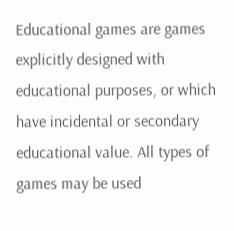Educational games are games explicitly designed with educational purposes, or which have incidental or secondary educational value. All types of games may be used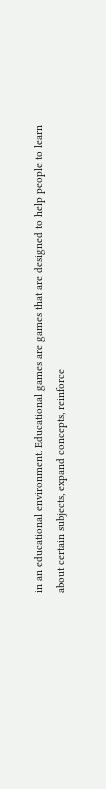in an educational environment. Educational games are games that are designed to help people to learn about certain subjects, expand concepts, reinforce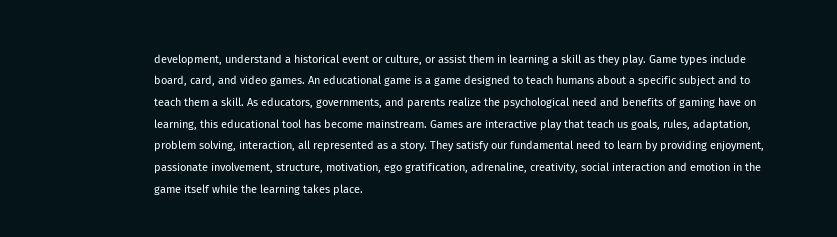development, understand a historical event or culture, or assist them in learning a skill as they play. Game types include board, card, and video games. An educational game is a game designed to teach humans about a specific subject and to teach them a skill. As educators, governments, and parents realize the psychological need and benefits of gaming have on learning, this educational tool has become mainstream. Games are interactive play that teach us goals, rules, adaptation, problem solving, interaction, all represented as a story. They satisfy our fundamental need to learn by providing enjoyment, passionate involvement, structure, motivation, ego gratification, adrenaline, creativity, social interaction and emotion in the game itself while the learning takes place.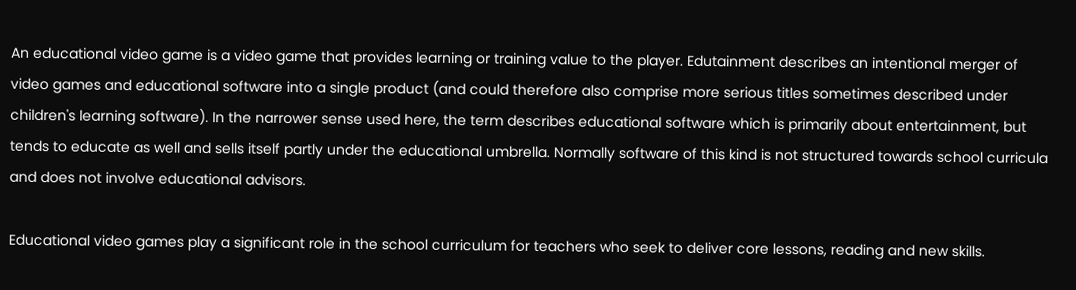An educational video game is a video game that provides learning or training value to the player. Edutainment describes an intentional merger of video games and educational software into a single product (and could therefore also comprise more serious titles sometimes described under children's learning software). In the narrower sense used here, the term describes educational software which is primarily about entertainment, but tends to educate as well and sells itself partly under the educational umbrella. Normally software of this kind is not structured towards school curricula and does not involve educational advisors.

Educational video games play a significant role in the school curriculum for teachers who seek to deliver core lessons, reading and new skills.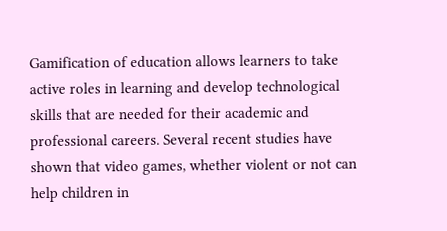Gamification of education allows learners to take active roles in learning and develop technological skills that are needed for their academic and professional careers. Several recent studies have shown that video games, whether violent or not can help children in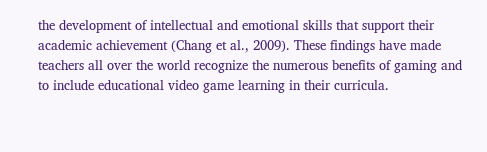the development of intellectual and emotional skills that support their academic achievement (Chang et al., 2009). These findings have made teachers all over the world recognize the numerous benefits of gaming and to include educational video game learning in their curricula.